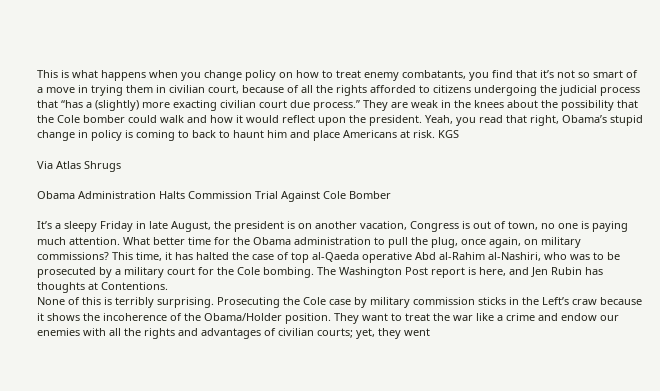This is what happens when you change policy on how to treat enemy combatants, you find that it’s not so smart of a move in trying them in civilian court, because of all the rights afforded to citizens undergoing the judicial process that “has a (slightly) more exacting civilian court due process.” They are weak in the knees about the possibility that the Cole bomber could walk and how it would reflect upon the president. Yeah, you read that right, Obama’s stupid change in policy is coming to back to haunt him and place Americans at risk. KGS

Via Atlas Shrugs

Obama Administration Halts Commission Trial Against Cole Bomber

It’s a sleepy Friday in late August, the president is on another vacation, Congress is out of town, no one is paying much attention. What better time for the Obama administration to pull the plug, once again, on military commissions? This time, it has halted the case of top al-Qaeda operative Abd al-Rahim al-Nashiri, who was to be prosecuted by a military court for the Cole bombing. The Washington Post report is here, and Jen Rubin has thoughts at Contentions.
None of this is terribly surprising. Prosecuting the Cole case by military commission sticks in the Left’s craw because it shows the incoherence of the Obama/Holder position. They want to treat the war like a crime and endow our enemies with all the rights and advantages of civilian courts; yet, they went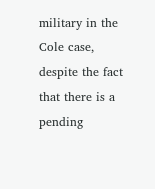military in the Cole case, despite the fact that there is a pending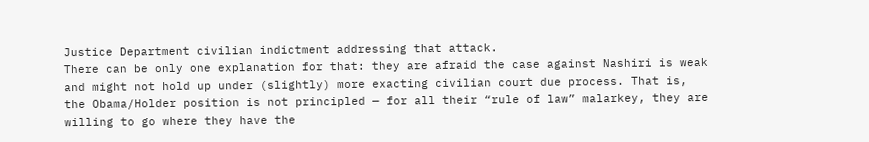Justice Department civilian indictment addressing that attack.
There can be only one explanation for that: they are afraid the case against Nashiri is weak and might not hold up under (slightly) more exacting civilian court due process. That is, the Obama/Holder position is not principled — for all their “rule of law” malarkey, they are willing to go where they have the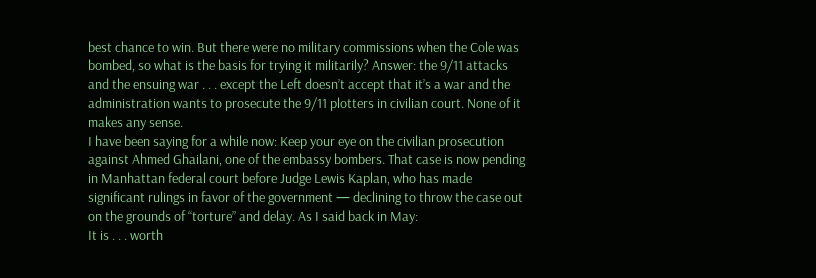best chance to win. But there were no military commissions when the Cole was bombed, so what is the basis for trying it militarily? Answer: the 9/11 attacks and the ensuing war . . . except the Left doesn’t accept that it’s a war and the administration wants to prosecute the 9/11 plotters in civilian court. None of it makes any sense.
I have been saying for a while now: Keep your eye on the civilian prosecution against Ahmed Ghailani, one of the embassy bombers. That case is now pending in Manhattan federal court before Judge Lewis Kaplan, who has made significant rulings in favor of the government — declining to throw the case out on the grounds of “torture” and delay. As I said back in May:
It is . . . worth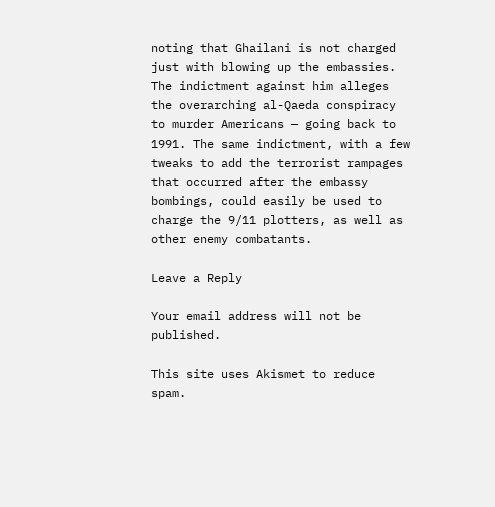noting that Ghailani is not charged just with blowing up the embassies. The indictment against him alleges the overarching al-Qaeda conspiracy to murder Americans — going back to 1991. The same indictment, with a few tweaks to add the terrorist rampages that occurred after the embassy bombings, could easily be used to charge the 9/11 plotters, as well as other enemy combatants.

Leave a Reply

Your email address will not be published.

This site uses Akismet to reduce spam.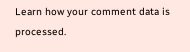Learn how your comment data is processed.